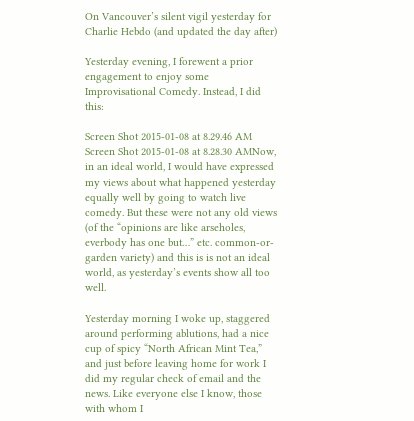On Vancouver’s silent vigil yesterday for Charlie Hebdo (and updated the day after)

Yesterday evening, I forewent a prior engagement to enjoy some Improvisational Comedy. Instead, I did this:

Screen Shot 2015-01-08 at 8.29.46 AM
Screen Shot 2015-01-08 at 8.28.30 AMNow, in an ideal world, I would have expressed my views about what happened yesterday equally well by going to watch live comedy. But these were not any old views (of the “opinions are like arseholes, everbody has one but…” etc. common-or-garden variety) and this is is not an ideal world, as yesterday’s events show all too well.

Yesterday morning I woke up, staggered around performing ablutions, had a nice cup of spicy “North African Mint Tea,” and just before leaving home for work I did my regular check of email and the news. Like everyone else I know, those with whom I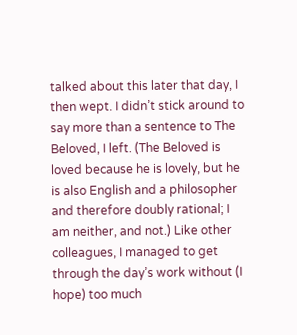talked about this later that day, I then wept. I didn’t stick around to say more than a sentence to The Beloved, I left. (The Beloved is loved because he is lovely, but he is also English and a philosopher and therefore doubly rational; I am neither, and not.) Like other colleagues, I managed to get through the day’s work without (I hope) too much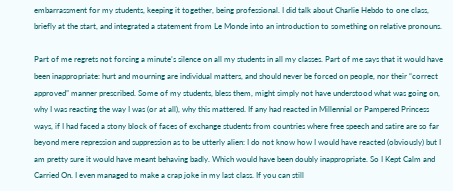embarrassment for my students, keeping it together, being professional. I did talk about Charlie Hebdo to one class, briefly at the start, and integrated a statement from Le Monde into an introduction to something on relative pronouns.

Part of me regrets not forcing a minute’s silence on all my students in all my classes. Part of me says that it would have been inappropriate: hurt and mourning are individual matters, and should never be forced on people, nor their “correct approved” manner prescribed. Some of my students, bless them, might simply not have understood what was going on, why I was reacting the way I was (or at all), why this mattered. If any had reacted in Millennial or Pampered Princess ways, if I had faced a stony block of faces of exchange students from countries where free speech and satire are so far beyond mere repression and suppression as to be utterly alien: I do not know how I would have reacted (obviously) but I am pretty sure it would have meant behaving badly. Which would have been doubly inappropriate. So I Kept Calm and Carried On. I even managed to make a crap joke in my last class. If you can still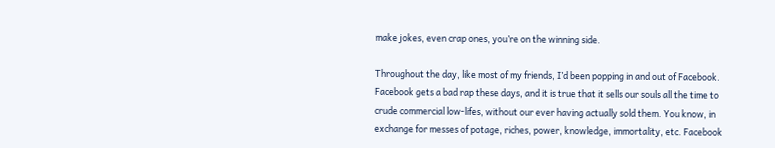make jokes, even crap ones, you’re on the winning side.

Throughout the day, like most of my friends, I’d been popping in and out of Facebook. Facebook gets a bad rap these days, and it is true that it sells our souls all the time to crude commercial low-lifes, without our ever having actually sold them. You know, in exchange for messes of potage, riches, power, knowledge, immortality, etc. Facebook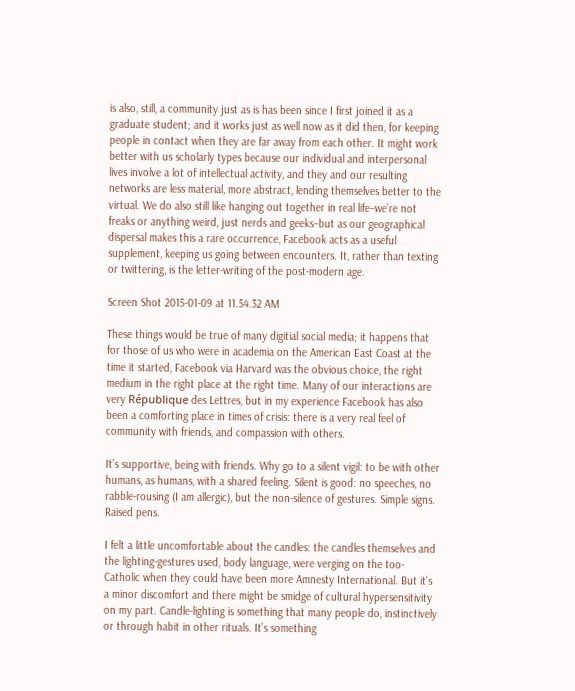is also, still, a community just as is has been since I first joined it as a graduate student; and it works just as well now as it did then, for keeping people in contact when they are far away from each other. It might work better with us scholarly types because our individual and interpersonal lives involve a lot of intellectual activity, and they and our resulting networks are less material, more abstract, lending themselves better to the virtual. We do also still like hanging out together in real life–we’re not freaks or anything weird, just nerds and geeks–but as our geographical dispersal makes this a rare occurrence, Facebook acts as a useful supplement, keeping us going between encounters. It, rather than texting or twittering, is the letter-writing of the post-modern age.

Screen Shot 2015-01-09 at 11.54.32 AM

These things would be true of many digitial social media; it happens that for those of us who were in academia on the American East Coast at the time it started, Facebook via Harvard was the obvious choice, the right medium in the right place at the right time. Many of our interactions are very République des Lettres, but in my experience Facebook has also been a comforting place in times of crisis: there is a very real feel of community with friends, and compassion with others.

It’s supportive, being with friends. Why go to a silent vigil: to be with other humans, as humans, with a shared feeling. Silent is good: no speeches, no rabble-rousing (I am allergic), but the non-silence of gestures. Simple signs. Raised pens.

I felt a little uncomfortable about the candles: the candles themselves and the lighting-gestures used, body language, were verging on the too-Catholic when they could have been more Amnesty International. But it’s a minor discomfort and there might be smidge of cultural hypersensitivity on my part. Candle-lighting is something that many people do, instinctively or through habit in other rituals. It’s something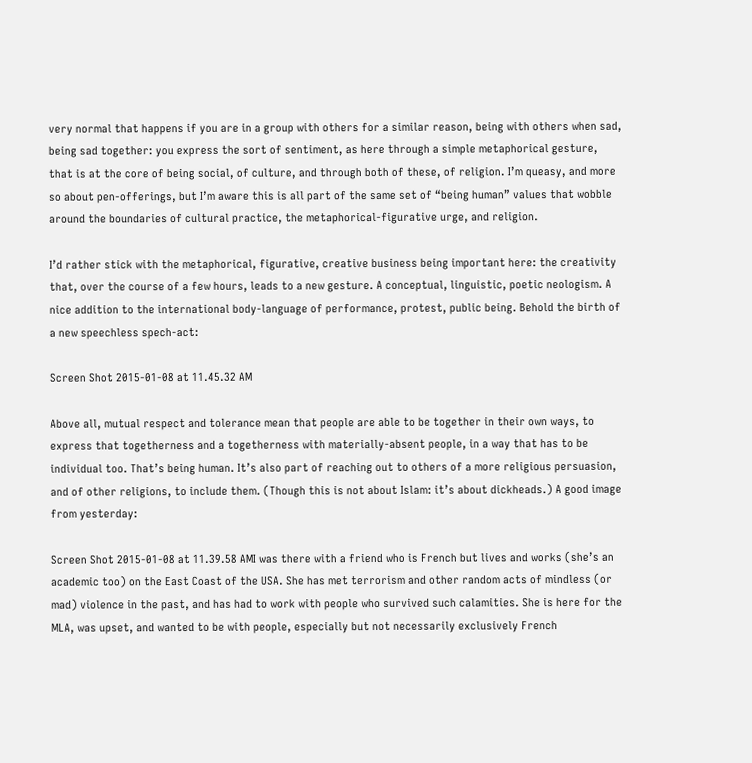very normal that happens if you are in a group with others for a similar reason, being with others when sad, being sad together: you express the sort of sentiment, as here through a simple metaphorical gesture, that is at the core of being social, of culture, and through both of these, of religion. I’m queasy, and more so about pen-offerings, but I’m aware this is all part of the same set of “being human” values that wobble around the boundaries of cultural practice, the metaphorical-figurative urge, and religion.

I’d rather stick with the metaphorical, figurative, creative business being important here: the creativity that, over the course of a few hours, leads to a new gesture. A conceptual, linguistic, poetic neologism. A nice addition to the international body-language of performance, protest, public being. Behold the birth of a new speechless spech-act:

Screen Shot 2015-01-08 at 11.45.32 AM

Above all, mutual respect and tolerance mean that people are able to be together in their own ways, to express that togetherness and a togetherness with materially-absent people, in a way that has to be individual too. That’s being human. It’s also part of reaching out to others of a more religious persuasion, and of other religions, to include them. (Though this is not about Islam: it’s about dickheads.) A good image from yesterday:

Screen Shot 2015-01-08 at 11.39.58 AMI was there with a friend who is French but lives and works (she’s an academic too) on the East Coast of the USA. She has met terrorism and other random acts of mindless (or mad) violence in the past, and has had to work with people who survived such calamities. She is here for the MLA, was upset, and wanted to be with people, especially but not necessarily exclusively French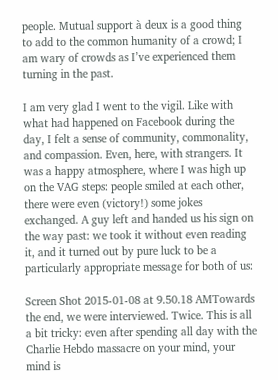people. Mutual support à deux is a good thing to add to the common humanity of a crowd; I am wary of crowds as I’ve experienced them turning in the past.

I am very glad I went to the vigil. Like with what had happened on Facebook during the day, I felt a sense of community, commonality, and compassion. Even, here, with strangers. It was a happy atmosphere, where I was high up on the VAG steps: people smiled at each other, there were even (victory!) some jokes exchanged. A guy left and handed us his sign on the way past: we took it without even reading it, and it turned out by pure luck to be a particularly appropriate message for both of us:

Screen Shot 2015-01-08 at 9.50.18 AMTowards the end, we were interviewed. Twice. This is all a bit tricky: even after spending all day with the Charlie Hebdo massacre on your mind, your mind is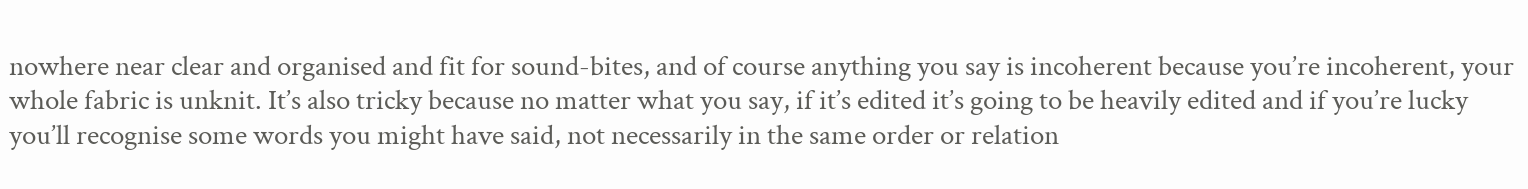nowhere near clear and organised and fit for sound-bites, and of course anything you say is incoherent because you’re incoherent, your whole fabric is unknit. It’s also tricky because no matter what you say, if it’s edited it’s going to be heavily edited and if you’re lucky you’ll recognise some words you might have said, not necessarily in the same order or relation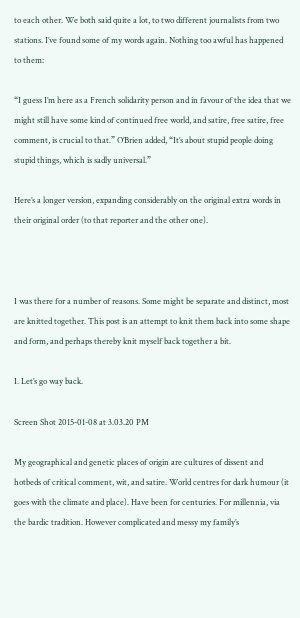to each other. We both said quite a lot, to two different journalists from two stations. I’ve found some of my words again. Nothing too awful has happened to them:

“I guess I’m here as a French solidarity person and in favour of the idea that we might still have some kind of continued free world, and satire, free satire, free comment, is crucial to that.” O’Brien added, “It’s about stupid people doing stupid things, which is sadly universal.”

Here’s a longer version, expanding considerably on the original extra words in their original order (to that reporter and the other one).



I was there for a number of reasons. Some might be separate and distinct, most are knitted together. This post is an attempt to knit them back into some shape and form, and perhaps thereby knit myself back together a bit.

I. Let’s go way back.

Screen Shot 2015-01-08 at 3.03.20 PM

My geographical and genetic places of origin are cultures of dissent and hotbeds of critical comment, wit, and satire. World centres for dark humour (it goes with the climate and place). Have been for centuries. For millennia, via the bardic tradition. However complicated and messy my family’s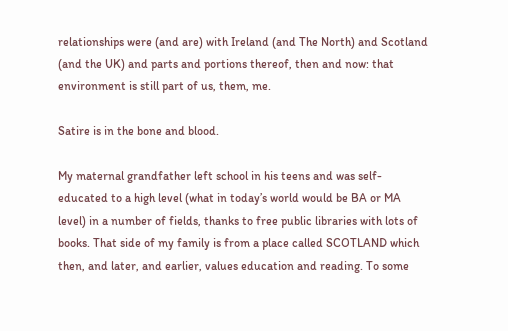relationships were (and are) with Ireland (and The North) and Scotland (and the UK) and parts and portions thereof, then and now: that environment is still part of us, them, me.

Satire is in the bone and blood.

My maternal grandfather left school in his teens and was self-educated to a high level (what in today’s world would be BA or MA level) in a number of fields, thanks to free public libraries with lots of books. That side of my family is from a place called SCOTLAND which then, and later, and earlier, values education and reading. To some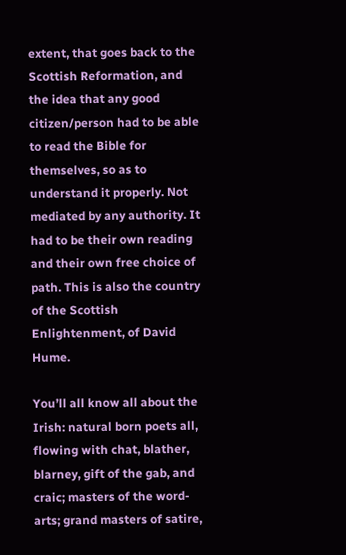extent, that goes back to the Scottish Reformation, and the idea that any good citizen/person had to be able to read the Bible for themselves, so as to understand it properly. Not mediated by any authority. It had to be their own reading and their own free choice of path. This is also the country of the Scottish Enlightenment, of David Hume.

You’ll all know all about the Irish: natural born poets all, flowing with chat, blather, blarney, gift of the gab, and craic; masters of the word-arts; grand masters of satire,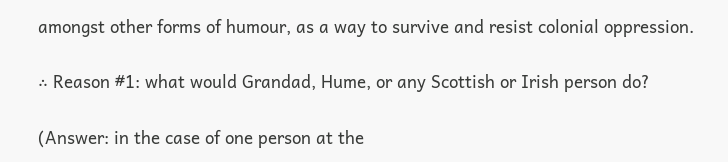amongst other forms of humour, as a way to survive and resist colonial oppression.

∴ Reason #1: what would Grandad, Hume, or any Scottish or Irish person do?

(Answer: in the case of one person at the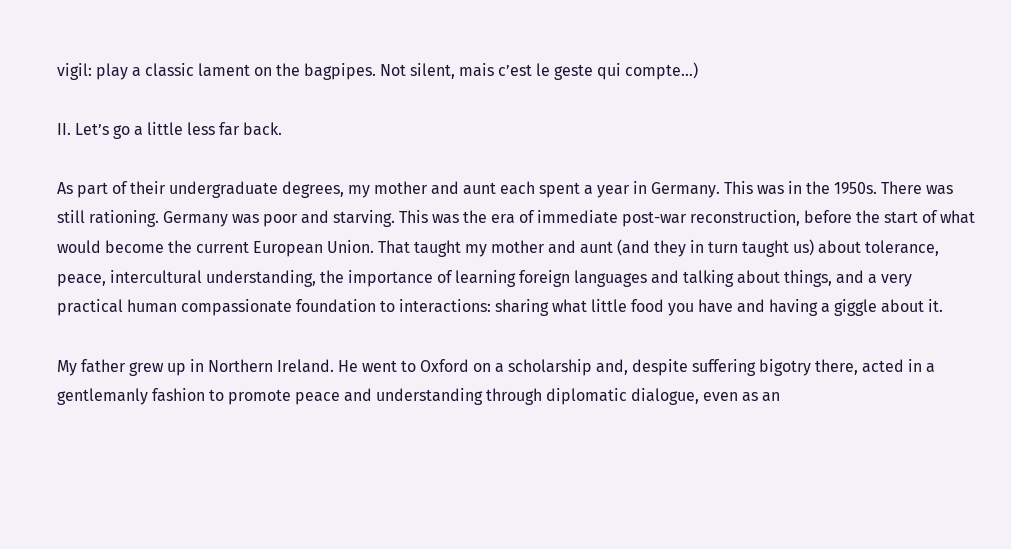vigil: play a classic lament on the bagpipes. Not silent, mais c’est le geste qui compte…)

II. Let’s go a little less far back.

As part of their undergraduate degrees, my mother and aunt each spent a year in Germany. This was in the 1950s. There was still rationing. Germany was poor and starving. This was the era of immediate post-war reconstruction, before the start of what would become the current European Union. That taught my mother and aunt (and they in turn taught us) about tolerance, peace, intercultural understanding, the importance of learning foreign languages and talking about things, and a very practical human compassionate foundation to interactions: sharing what little food you have and having a giggle about it.

My father grew up in Northern Ireland. He went to Oxford on a scholarship and, despite suffering bigotry there, acted in a gentlemanly fashion to promote peace and understanding through diplomatic dialogue, even as an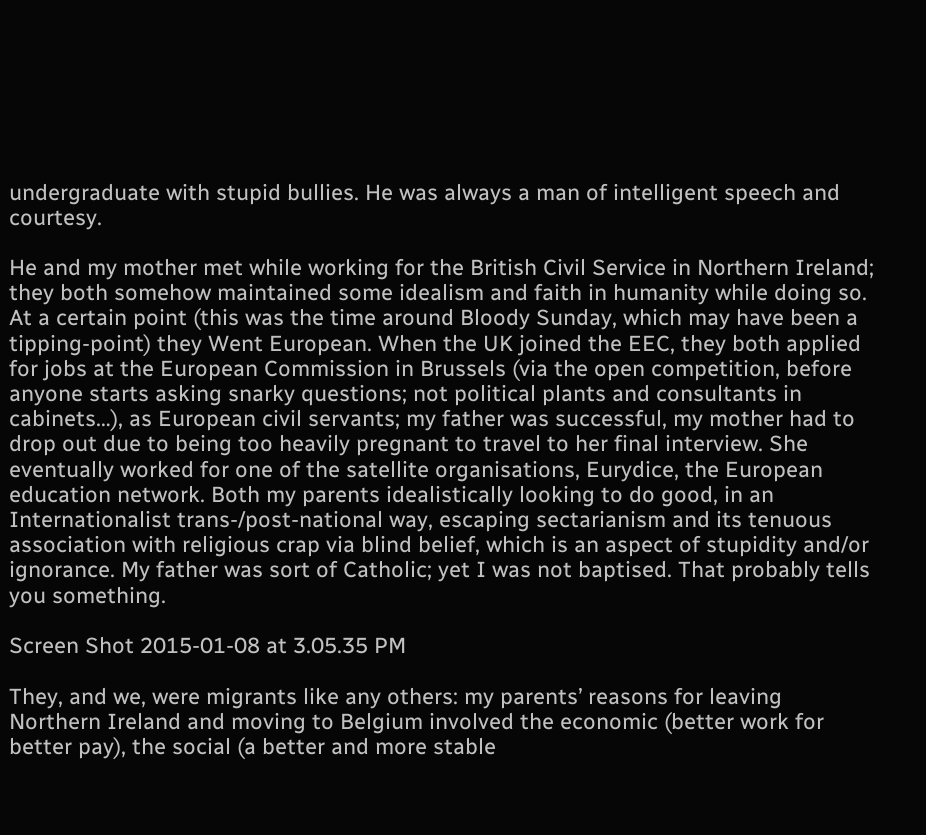undergraduate with stupid bullies. He was always a man of intelligent speech and courtesy.

He and my mother met while working for the British Civil Service in Northern Ireland; they both somehow maintained some idealism and faith in humanity while doing so. At a certain point (this was the time around Bloody Sunday, which may have been a tipping-point) they Went European. When the UK joined the EEC, they both applied for jobs at the European Commission in Brussels (via the open competition, before anyone starts asking snarky questions; not political plants and consultants in cabinets…), as European civil servants; my father was successful, my mother had to drop out due to being too heavily pregnant to travel to her final interview. She eventually worked for one of the satellite organisations, Eurydice, the European education network. Both my parents idealistically looking to do good, in an Internationalist trans-/post-national way, escaping sectarianism and its tenuous association with religious crap via blind belief, which is an aspect of stupidity and/or ignorance. My father was sort of Catholic; yet I was not baptised. That probably tells you something.

Screen Shot 2015-01-08 at 3.05.35 PM

They, and we, were migrants like any others: my parents’ reasons for leaving Northern Ireland and moving to Belgium involved the economic (better work for better pay), the social (a better and more stable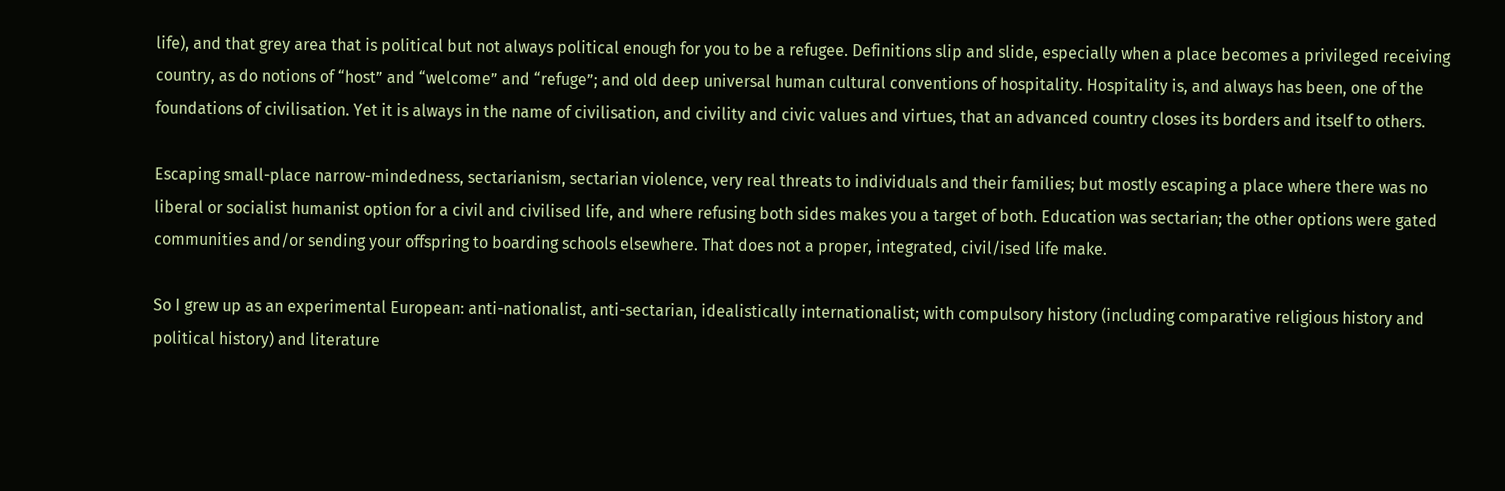life), and that grey area that is political but not always political enough for you to be a refugee. Definitions slip and slide, especially when a place becomes a privileged receiving country, as do notions of “host” and “welcome” and “refuge”; and old deep universal human cultural conventions of hospitality. Hospitality is, and always has been, one of the foundations of civilisation. Yet it is always in the name of civilisation, and civility and civic values and virtues, that an advanced country closes its borders and itself to others.

Escaping small-place narrow-mindedness, sectarianism, sectarian violence, very real threats to individuals and their families; but mostly escaping a place where there was no liberal or socialist humanist option for a civil and civilised life, and where refusing both sides makes you a target of both. Education was sectarian; the other options were gated communities and/or sending your offspring to boarding schools elsewhere. That does not a proper, integrated, civil/ised life make.

So I grew up as an experimental European: anti-nationalist, anti-sectarian, idealistically internationalist; with compulsory history (including comparative religious history and political history) and literature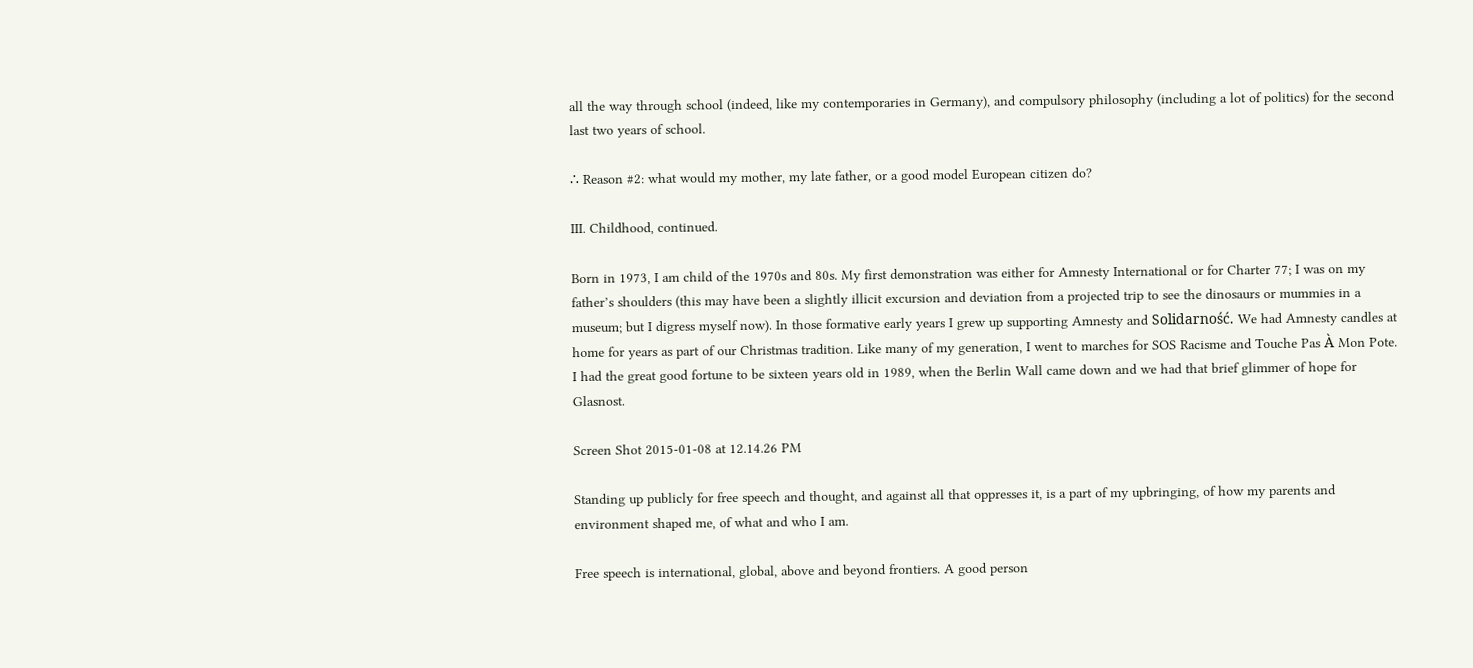all the way through school (indeed, like my contemporaries in Germany), and compulsory philosophy (including a lot of politics) for the second last two years of school.

∴ Reason #2: what would my mother, my late father, or a good model European citizen do?

III. Childhood, continued.

Born in 1973, I am child of the 1970s and 80s. My first demonstration was either for Amnesty International or for Charter 77; I was on my father’s shoulders (this may have been a slightly illicit excursion and deviation from a projected trip to see the dinosaurs or mummies in a museum; but I digress myself now). In those formative early years I grew up supporting Amnesty and Solidarność. We had Amnesty candles at home for years as part of our Christmas tradition. Like many of my generation, I went to marches for SOS Racisme and Touche Pas À Mon Pote. I had the great good fortune to be sixteen years old in 1989, when the Berlin Wall came down and we had that brief glimmer of hope for Glasnost.

Screen Shot 2015-01-08 at 12.14.26 PM

Standing up publicly for free speech and thought, and against all that oppresses it, is a part of my upbringing, of how my parents and environment shaped me, of what and who I am.

Free speech is international, global, above and beyond frontiers. A good person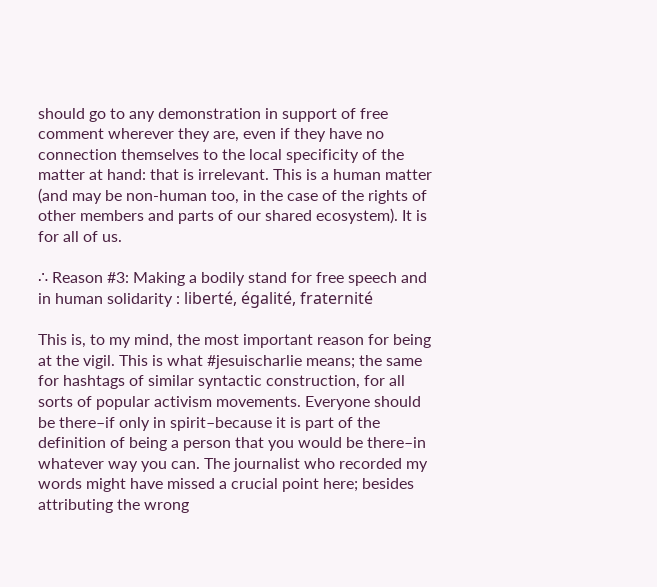should go to any demonstration in support of free comment wherever they are, even if they have no connection themselves to the local specificity of the matter at hand: that is irrelevant. This is a human matter (and may be non-human too, in the case of the rights of other members and parts of our shared ecosystem). It is for all of us.

∴ Reason #3: Making a bodily stand for free speech and in human solidarity : liberté, égalité, fraternité

This is, to my mind, the most important reason for being at the vigil. This is what #jesuischarlie means; the same for hashtags of similar syntactic construction, for all sorts of popular activism movements. Everyone should be there–if only in spirit–because it is part of the definition of being a person that you would be there–in whatever way you can. The journalist who recorded my words might have missed a crucial point here; besides attributing the wrong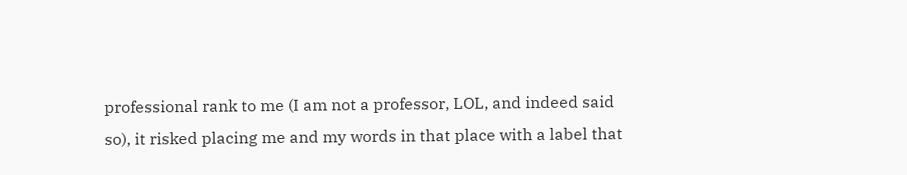professional rank to me (I am not a professor, LOL, and indeed said so), it risked placing me and my words in that place with a label that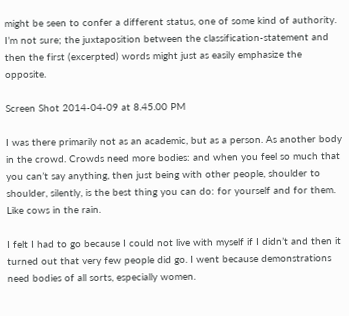might be seen to confer a different status, one of some kind of authority. I’m not sure; the juxtaposition between the classification-statement and then the first (excerpted) words might just as easily emphasize the opposite.

Screen Shot 2014-04-09 at 8.45.00 PM

I was there primarily not as an academic, but as a person. As another body in the crowd. Crowds need more bodies: and when you feel so much that you can’t say anything, then just being with other people, shoulder to shoulder, silently, is the best thing you can do: for yourself and for them. Like cows in the rain.

I felt I had to go because I could not live with myself if I didn’t and then it turned out that very few people did go. I went because demonstrations need bodies of all sorts, especially women.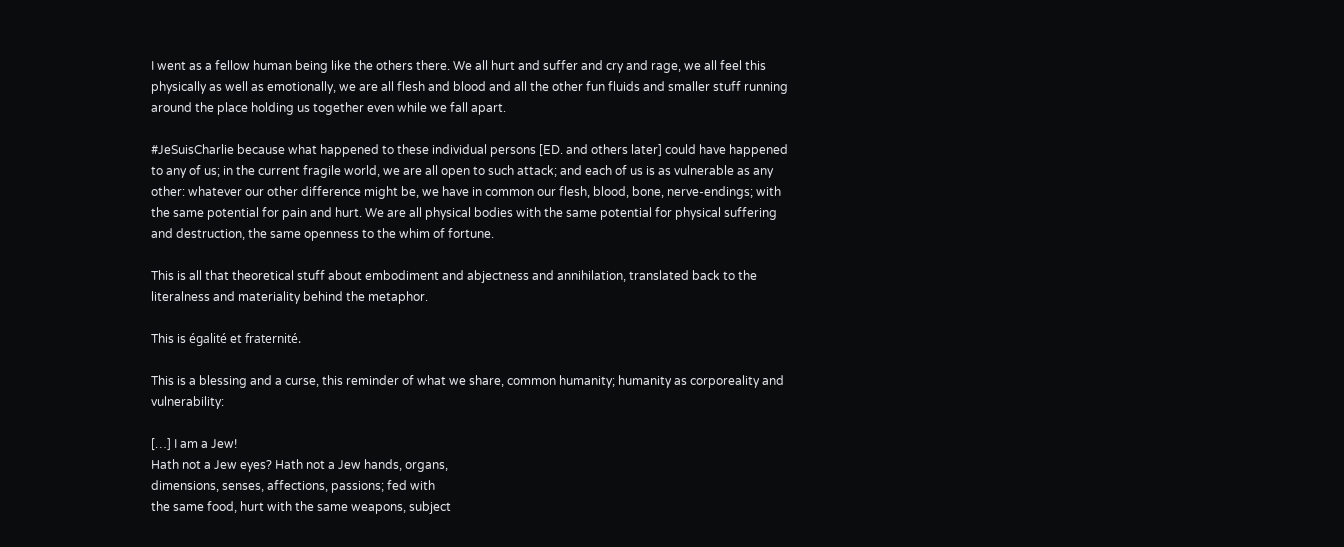I went as a fellow human being like the others there. We all hurt and suffer and cry and rage, we all feel this physically as well as emotionally, we are all flesh and blood and all the other fun fluids and smaller stuff running around the place holding us together even while we fall apart.

#JeSuisCharlie because what happened to these individual persons [ED. and others later] could have happened to any of us; in the current fragile world, we are all open to such attack; and each of us is as vulnerable as any other: whatever our other difference might be, we have in common our flesh, blood, bone, nerve-endings; with the same potential for pain and hurt. We are all physical bodies with the same potential for physical suffering and destruction, the same openness to the whim of fortune.

This is all that theoretical stuff about embodiment and abjectness and annihilation, translated back to the literalness and materiality behind the metaphor.

This is égalité et fraternité.

This is a blessing and a curse, this reminder of what we share, common humanity; humanity as corporeality and vulnerability:

[…] I am a Jew!
Hath not a Jew eyes? Hath not a Jew hands, organs,
dimensions, senses, affections, passions; fed with
the same food, hurt with the same weapons, subject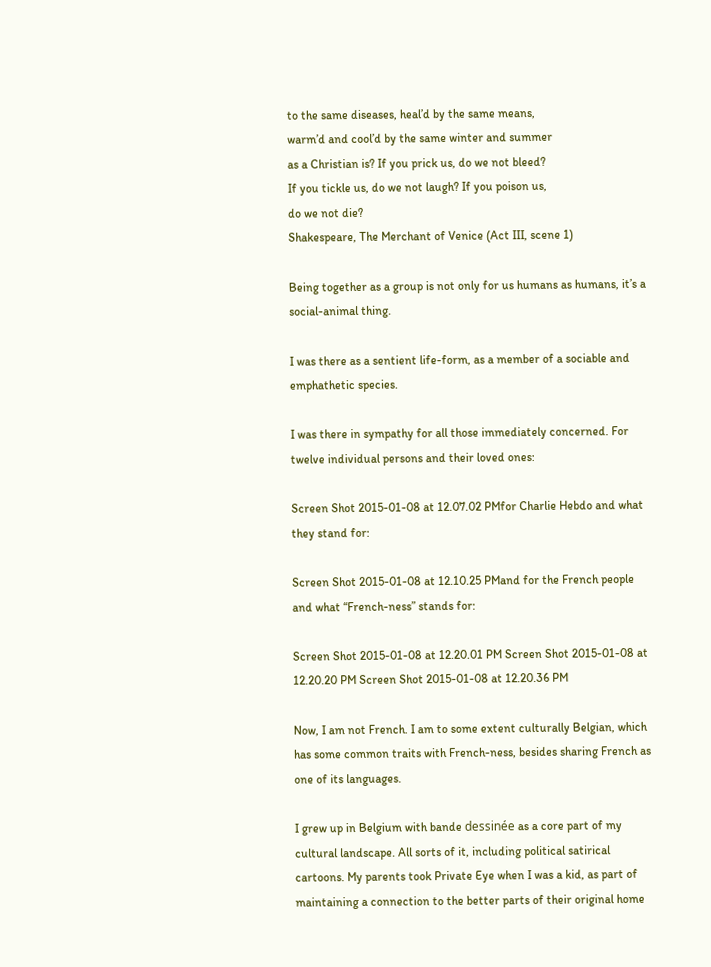to the same diseases, heal’d by the same means,
warm’d and cool’d by the same winter and summer
as a Christian is? If you prick us, do we not bleed?
If you tickle us, do we not laugh? If you poison us,
do we not die?
Shakespeare, The Merchant of Venice (Act III, scene 1)

Being together as a group is not only for us humans as humans, it’s a social-animal thing.

I was there as a sentient life-form, as a member of a sociable and emphathetic species.

I was there in sympathy for all those immediately concerned. For twelve individual persons and their loved ones:

Screen Shot 2015-01-08 at 12.07.02 PMfor Charlie Hebdo and what they stand for:

Screen Shot 2015-01-08 at 12.10.25 PMand for the French people and what “French-ness” stands for:

Screen Shot 2015-01-08 at 12.20.01 PM Screen Shot 2015-01-08 at 12.20.20 PM Screen Shot 2015-01-08 at 12.20.36 PM

Now, I am not French. I am to some extent culturally Belgian, which has some common traits with French-ness, besides sharing French as one of its languages.

I grew up in Belgium with bande dessinée as a core part of my cultural landscape. All sorts of it, including political satirical cartoons. My parents took Private Eye when I was a kid, as part of maintaining a connection to the better parts of their original home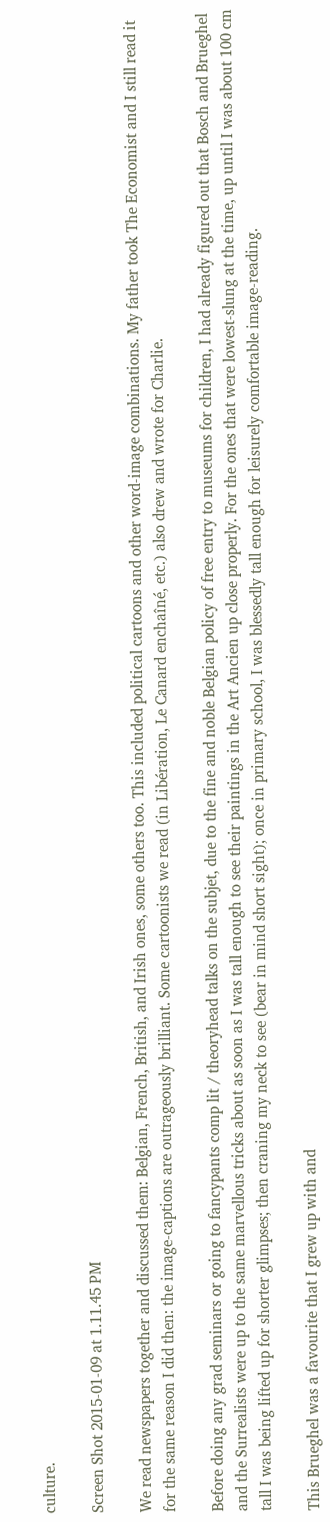culture.

Screen Shot 2015-01-09 at 1.11.45 PM

We read newspapers together and discussed them: Belgian, French, British, and Irish ones, some others too. This included political cartoons and other word-image combinations. My father took The Economist and I still read it for the same reason I did then: the image-captions are outrageously brilliant. Some cartoonists we read (in Libération, Le Canard enchaîné, etc.) also drew and wrote for Charlie.

Before doing any grad seminars or going to fancypants comp lit / theoryhead talks on the subjet, due to the fine and noble Belgian policy of free entry to museums for children, I had already figured out that Bosch and Brueghel and the Surrealists were up to the same marvellous tricks about as soon as I was tall enough to see their paintings in the Art Ancien up close properly. For the ones that were lowest-slung at the time, up until I was about 100 cm tall I was being lifted up for shorter glimpses; then craning my neck to see (bear in mind short sight); once in primary school, I was blessedly tall enough for leisurely comfortable image-reading.

This Brueghel was a favourite that I grew up with and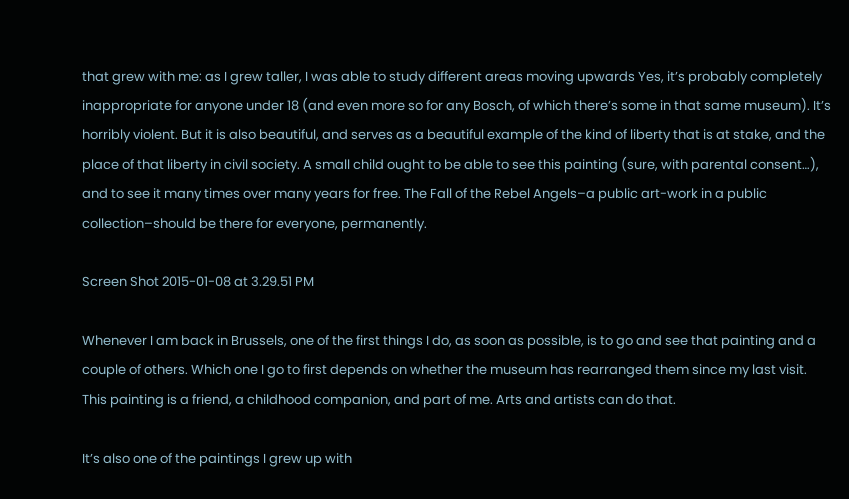that grew with me: as I grew taller, I was able to study different areas moving upwards Yes, it’s probably completely inappropriate for anyone under 18 (and even more so for any Bosch, of which there’s some in that same museum). It’s horribly violent. But it is also beautiful, and serves as a beautiful example of the kind of liberty that is at stake, and the place of that liberty in civil society. A small child ought to be able to see this painting (sure, with parental consent…), and to see it many times over many years for free. The Fall of the Rebel Angels–a public art-work in a public collection–should be there for everyone, permanently.

Screen Shot 2015-01-08 at 3.29.51 PM

Whenever I am back in Brussels, one of the first things I do, as soon as possible, is to go and see that painting and a couple of others. Which one I go to first depends on whether the museum has rearranged them since my last visit. This painting is a friend, a childhood companion, and part of me. Arts and artists can do that.

It’s also one of the paintings I grew up with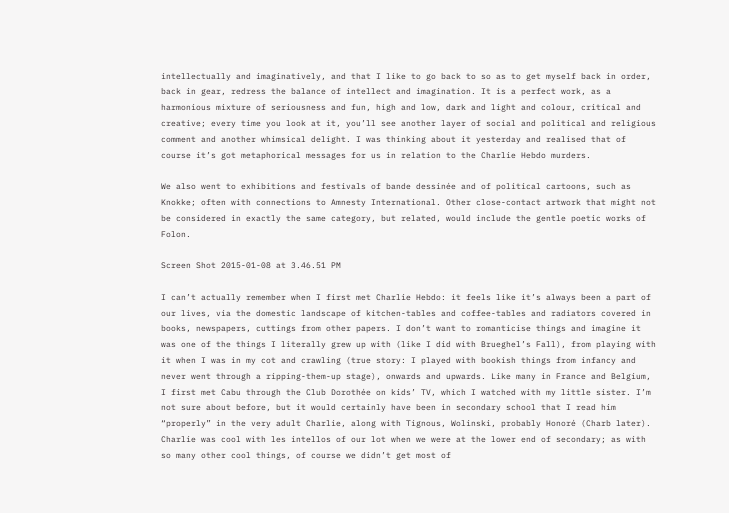intellectually and imaginatively, and that I like to go back to so as to get myself back in order, back in gear, redress the balance of intellect and imagination. It is a perfect work, as a harmonious mixture of seriousness and fun, high and low, dark and light and colour, critical and creative; every time you look at it, you’ll see another layer of social and political and religious comment and another whimsical delight. I was thinking about it yesterday and realised that of course it’s got metaphorical messages for us in relation to the Charlie Hebdo murders.

We also went to exhibitions and festivals of bande dessinée and of political cartoons, such as Knokke; often with connections to Amnesty International. Other close-contact artwork that might not be considered in exactly the same category, but related, would include the gentle poetic works of Folon.

Screen Shot 2015-01-08 at 3.46.51 PM

I can’t actually remember when I first met Charlie Hebdo: it feels like it’s always been a part of our lives, via the domestic landscape of kitchen-tables and coffee-tables and radiators covered in books, newspapers, cuttings from other papers. I don’t want to romanticise things and imagine it was one of the things I literally grew up with (like I did with Brueghel’s Fall), from playing with it when I was in my cot and crawling (true story: I played with bookish things from infancy and never went through a ripping-them-up stage), onwards and upwards. Like many in France and Belgium, I first met Cabu through the Club Dorothée on kids’ TV, which I watched with my little sister. I’m not sure about before, but it would certainly have been in secondary school that I read him “properly” in the very adult Charlie, along with Tignous, Wolinski, probably Honoré (Charb later). Charlie was cool with les intellos of our lot when we were at the lower end of secondary; as with so many other cool things, of course we didn’t get most of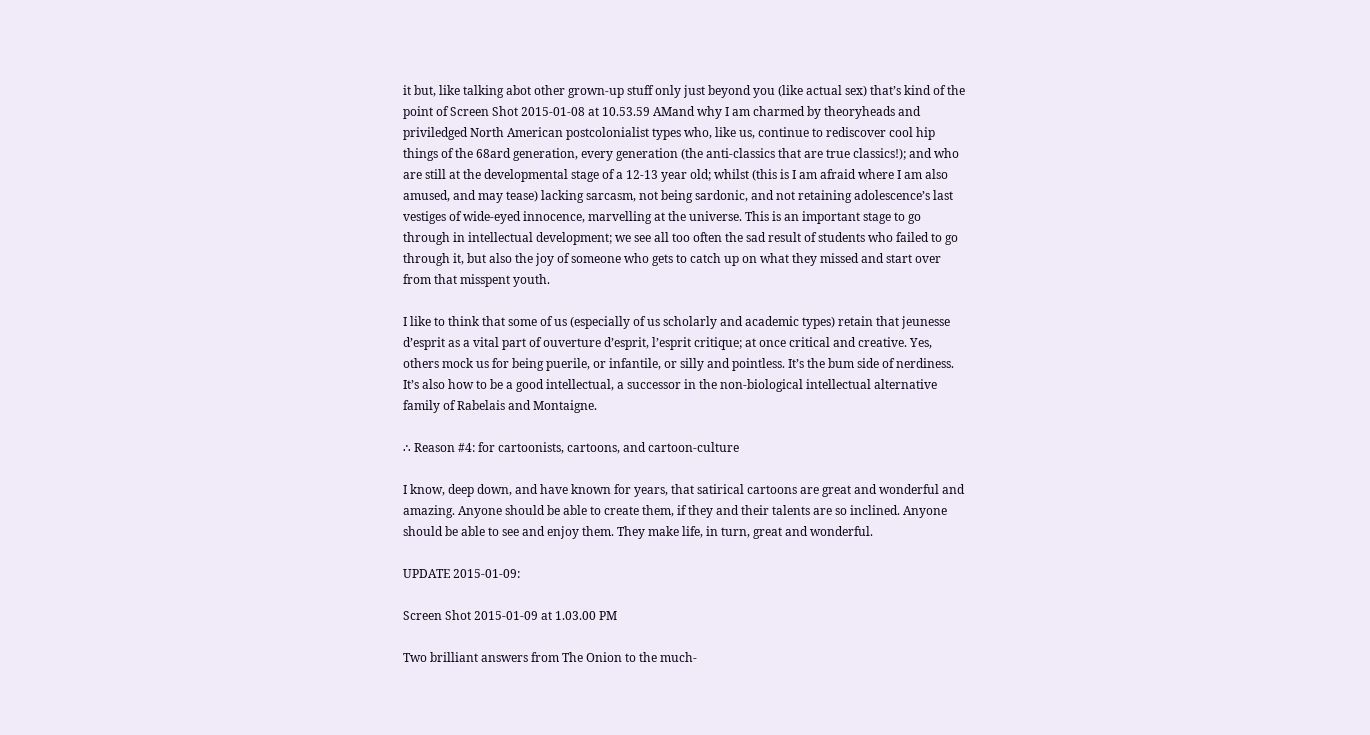it but, like talking abot other grown-up stuff only just beyond you (like actual sex) that’s kind of the point of Screen Shot 2015-01-08 at 10.53.59 AMand why I am charmed by theoryheads and priviledged North American postcolonialist types who, like us, continue to rediscover cool hip things of the 68ard generation, every generation (the anti-classics that are true classics!); and who are still at the developmental stage of a 12-13 year old; whilst (this is I am afraid where I am also amused, and may tease) lacking sarcasm, not being sardonic, and not retaining adolescence’s last vestiges of wide-eyed innocence, marvelling at the universe. This is an important stage to go through in intellectual development; we see all too often the sad result of students who failed to go through it, but also the joy of someone who gets to catch up on what they missed and start over from that misspent youth.

I like to think that some of us (especially of us scholarly and academic types) retain that jeunesse d’esprit as a vital part of ouverture d’esprit, l’esprit critique; at once critical and creative. Yes, others mock us for being puerile, or infantile, or silly and pointless. It’s the bum side of nerdiness. It’s also how to be a good intellectual, a successor in the non-biological intellectual alternative family of Rabelais and Montaigne.

∴ Reason #4: for cartoonists, cartoons, and cartoon-culture

I know, deep down, and have known for years, that satirical cartoons are great and wonderful and amazing. Anyone should be able to create them, if they and their talents are so inclined. Anyone should be able to see and enjoy them. They make life, in turn, great and wonderful.

UPDATE 2015-01-09:

Screen Shot 2015-01-09 at 1.03.00 PM

Two brilliant answers from The Onion to the much-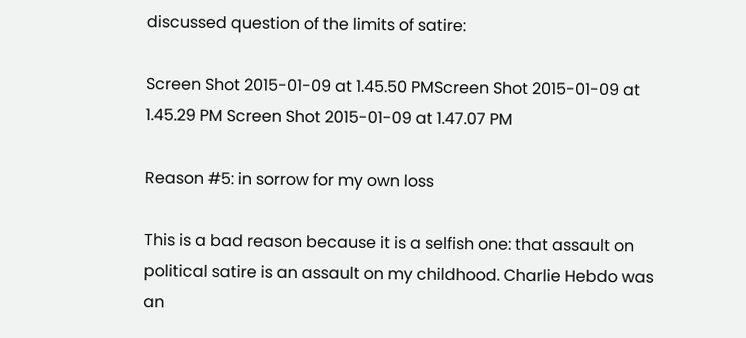discussed question of the limits of satire:

Screen Shot 2015-01-09 at 1.45.50 PMScreen Shot 2015-01-09 at 1.45.29 PM Screen Shot 2015-01-09 at 1.47.07 PM

Reason #5: in sorrow for my own loss

This is a bad reason because it is a selfish one: that assault on political satire is an assault on my childhood. Charlie Hebdo was an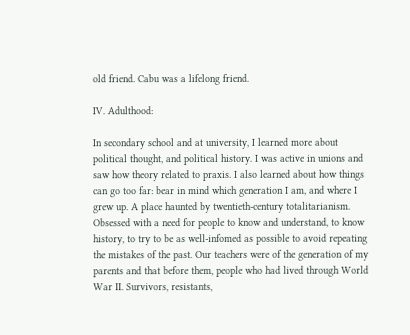old friend. Cabu was a lifelong friend.

IV. Adulthood:

In secondary school and at university, I learned more about political thought, and political history. I was active in unions and saw how theory related to praxis. I also learned about how things can go too far: bear in mind which generation I am, and where I grew up. A place haunted by twentieth-century totalitarianism. Obsessed with a need for people to know and understand, to know history, to try to be as well-infomed as possible to avoid repeating the mistakes of the past. Our teachers were of the generation of my parents and that before them, people who had lived through World War II. Survivors, resistants,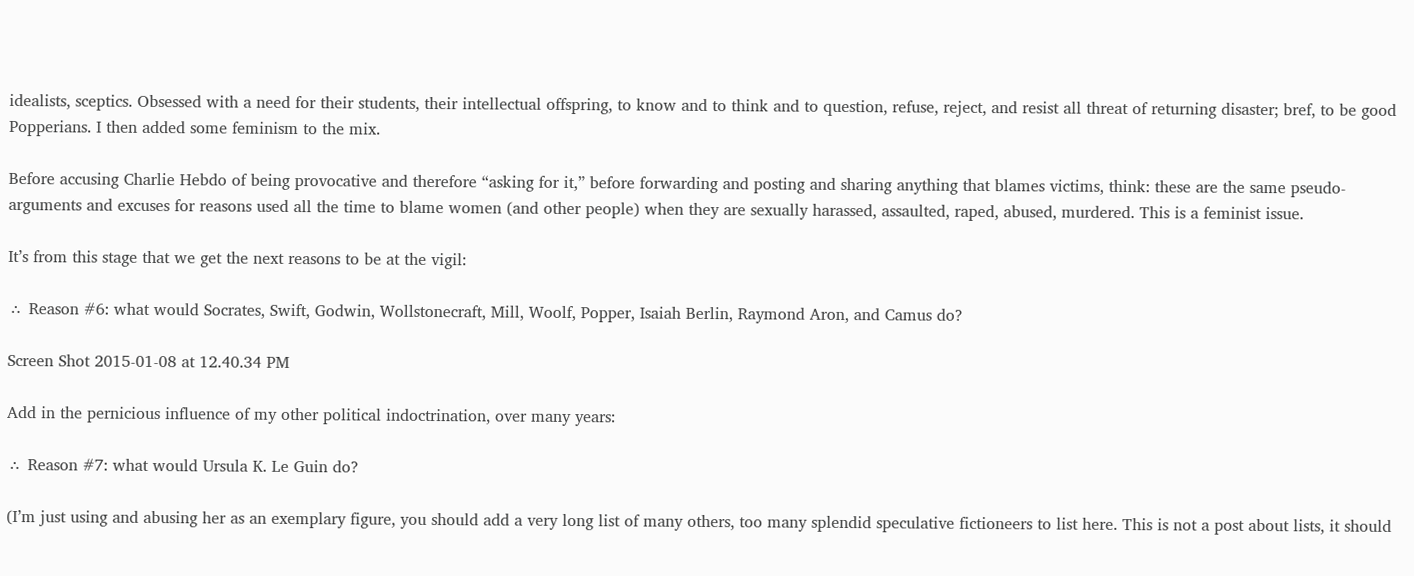idealists, sceptics. Obsessed with a need for their students, their intellectual offspring, to know and to think and to question, refuse, reject, and resist all threat of returning disaster; bref, to be good Popperians. I then added some feminism to the mix.

Before accusing Charlie Hebdo of being provocative and therefore “asking for it,” before forwarding and posting and sharing anything that blames victims, think: these are the same pseudo-arguments and excuses for reasons used all the time to blame women (and other people) when they are sexually harassed, assaulted, raped, abused, murdered. This is a feminist issue.

It’s from this stage that we get the next reasons to be at the vigil:

∴ Reason #6: what would Socrates, Swift, Godwin, Wollstonecraft, Mill, Woolf, Popper, Isaiah Berlin, Raymond Aron, and Camus do?

Screen Shot 2015-01-08 at 12.40.34 PM

Add in the pernicious influence of my other political indoctrination, over many years:

∴ Reason #7: what would Ursula K. Le Guin do?

(I’m just using and abusing her as an exemplary figure, you should add a very long list of many others, too many splendid speculative fictioneers to list here. This is not a post about lists, it should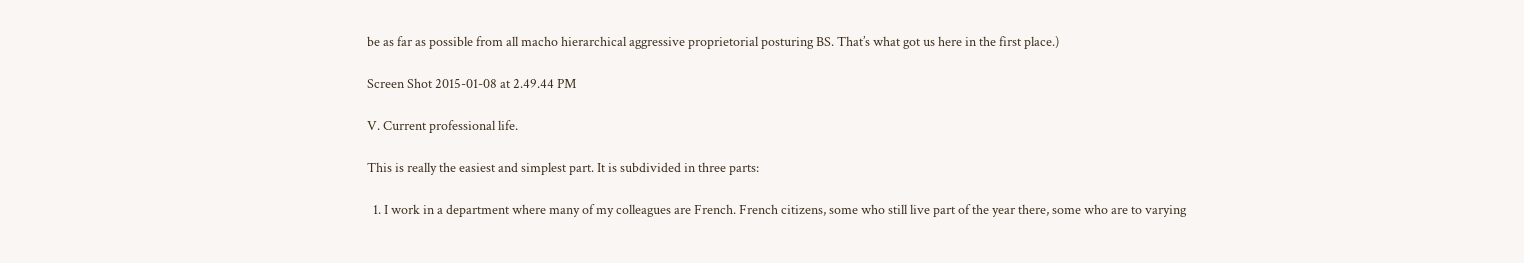be as far as possible from all macho hierarchical aggressive proprietorial posturing BS. That’s what got us here in the first place.)

Screen Shot 2015-01-08 at 2.49.44 PM

V. Current professional life.

This is really the easiest and simplest part. It is subdivided in three parts:

  1. I work in a department where many of my colleagues are French. French citizens, some who still live part of the year there, some who are to varying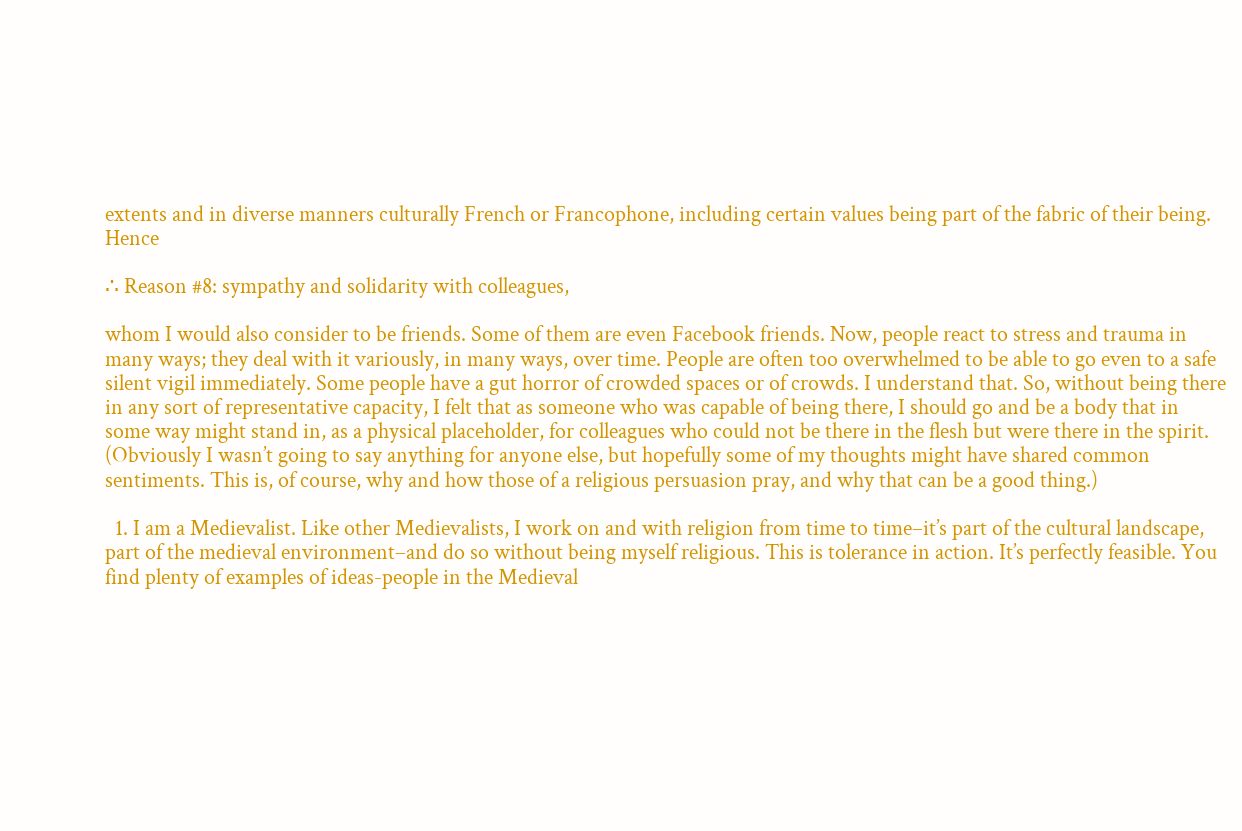extents and in diverse manners culturally French or Francophone, including certain values being part of the fabric of their being. Hence

∴ Reason #8: sympathy and solidarity with colleagues,

whom I would also consider to be friends. Some of them are even Facebook friends. Now, people react to stress and trauma in many ways; they deal with it variously, in many ways, over time. People are often too overwhelmed to be able to go even to a safe silent vigil immediately. Some people have a gut horror of crowded spaces or of crowds. I understand that. So, without being there in any sort of representative capacity, I felt that as someone who was capable of being there, I should go and be a body that in some way might stand in, as a physical placeholder, for colleagues who could not be there in the flesh but were there in the spirit. (Obviously I wasn’t going to say anything for anyone else, but hopefully some of my thoughts might have shared common sentiments. This is, of course, why and how those of a religious persuasion pray, and why that can be a good thing.)

  1. I am a Medievalist. Like other Medievalists, I work on and with religion from time to time–it’s part of the cultural landscape, part of the medieval environment–and do so without being myself religious. This is tolerance in action. It’s perfectly feasible. You find plenty of examples of ideas-people in the Medieval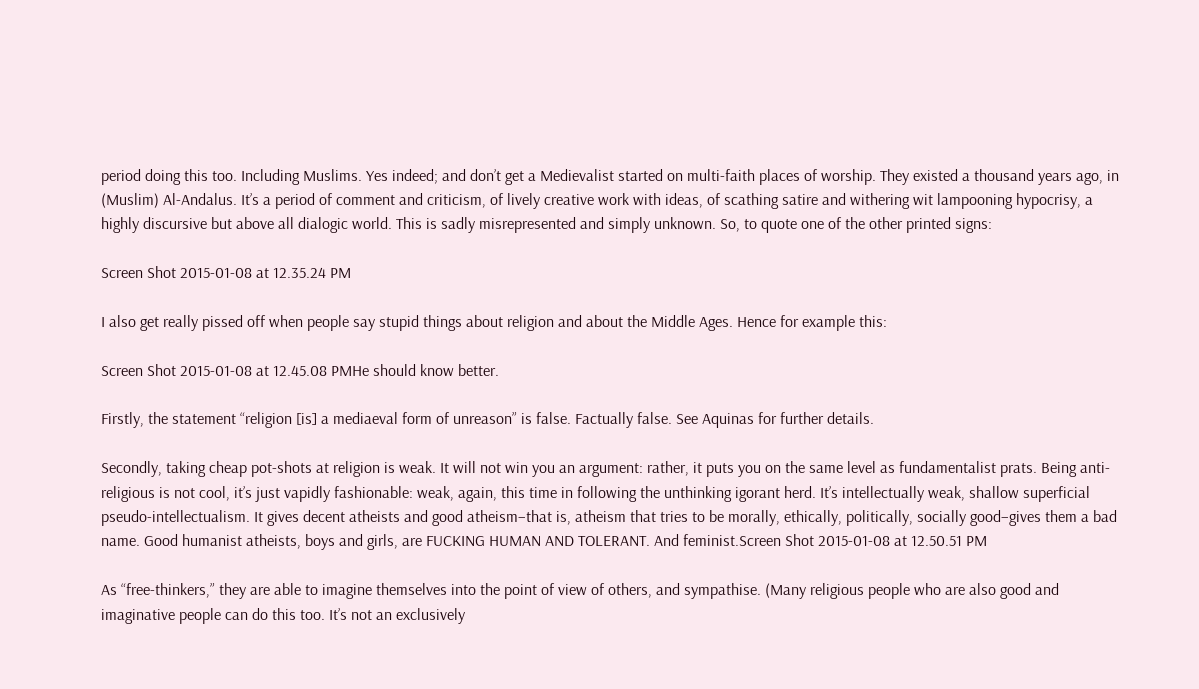period doing this too. Including Muslims. Yes indeed; and don’t get a Medievalist started on multi-faith places of worship. They existed a thousand years ago, in (Muslim) Al-Andalus. It’s a period of comment and criticism, of lively creative work with ideas, of scathing satire and withering wit lampooning hypocrisy, a highly discursive but above all dialogic world. This is sadly misrepresented and simply unknown. So, to quote one of the other printed signs:

Screen Shot 2015-01-08 at 12.35.24 PM

I also get really pissed off when people say stupid things about religion and about the Middle Ages. Hence for example this:

Screen Shot 2015-01-08 at 12.45.08 PMHe should know better.

Firstly, the statement “religion [is] a mediaeval form of unreason” is false. Factually false. See Aquinas for further details.

Secondly, taking cheap pot-shots at religion is weak. It will not win you an argument: rather, it puts you on the same level as fundamentalist prats. Being anti-religious is not cool, it’s just vapidly fashionable: weak, again, this time in following the unthinking igorant herd. It’s intellectually weak, shallow superficial pseudo-intellectualism. It gives decent atheists and good atheism–that is, atheism that tries to be morally, ethically, politically, socially good–gives them a bad name. Good humanist atheists, boys and girls, are FUCKING HUMAN AND TOLERANT. And feminist.Screen Shot 2015-01-08 at 12.50.51 PM

As “free-thinkers,” they are able to imagine themselves into the point of view of others, and sympathise. (Many religious people who are also good and imaginative people can do this too. It’s not an exclusively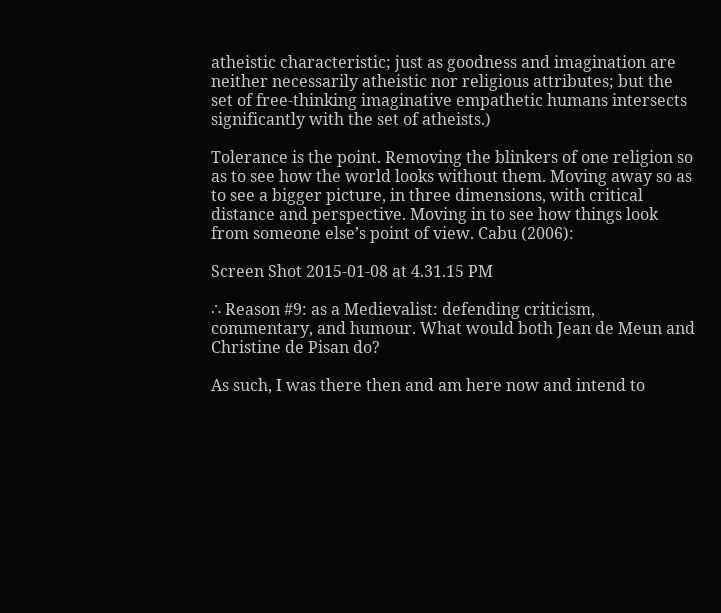atheistic characteristic; just as goodness and imagination are neither necessarily atheistic nor religious attributes; but the set of free-thinking imaginative empathetic humans intersects significantly with the set of atheists.)

Tolerance is the point. Removing the blinkers of one religion so as to see how the world looks without them. Moving away so as to see a bigger picture, in three dimensions, with critical distance and perspective. Moving in to see how things look from someone else’s point of view. Cabu (2006):

Screen Shot 2015-01-08 at 4.31.15 PM

∴ Reason #9: as a Medievalist: defending criticism, commentary, and humour. What would both Jean de Meun and Christine de Pisan do?

As such, I was there then and am here now and intend to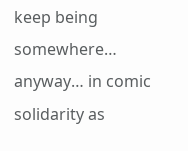keep being somewhere… anyway… in comic solidarity as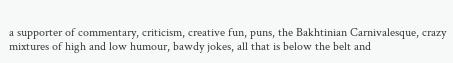a supporter of commentary, criticism, creative fun, puns, the Bakhtinian Carnivalesque, crazy mixtures of high and low humour, bawdy jokes, all that is below the belt and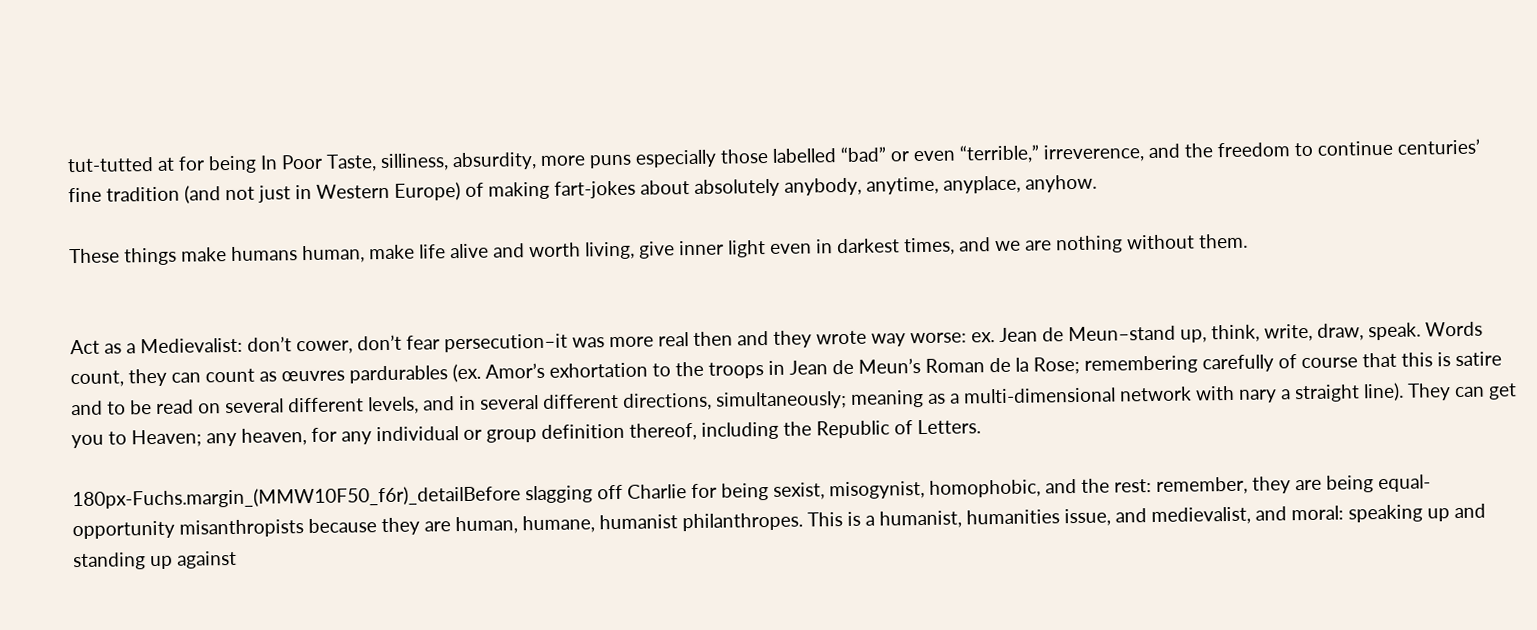tut-tutted at for being In Poor Taste, silliness, absurdity, more puns especially those labelled “bad” or even “terrible,” irreverence, and the freedom to continue centuries’ fine tradition (and not just in Western Europe) of making fart-jokes about absolutely anybody, anytime, anyplace, anyhow.

These things make humans human, make life alive and worth living, give inner light even in darkest times, and we are nothing without them.


Act as a Medievalist: don’t cower, don’t fear persecution–it was more real then and they wrote way worse: ex. Jean de Meun–stand up, think, write, draw, speak. Words count, they can count as œuvres pardurables (ex. Amor’s exhortation to the troops in Jean de Meun’s Roman de la Rose; remembering carefully of course that this is satire and to be read on several different levels, and in several different directions, simultaneously; meaning as a multi-dimensional network with nary a straight line). They can get you to Heaven; any heaven, for any individual or group definition thereof, including the Republic of Letters.

180px-Fuchs.margin_(MMW10F50_f6r)_detailBefore slagging off Charlie for being sexist, misogynist, homophobic, and the rest: remember, they are being equal-opportunity misanthropists because they are human, humane, humanist philanthropes. This is a humanist, humanities issue, and medievalist, and moral: speaking up and standing up against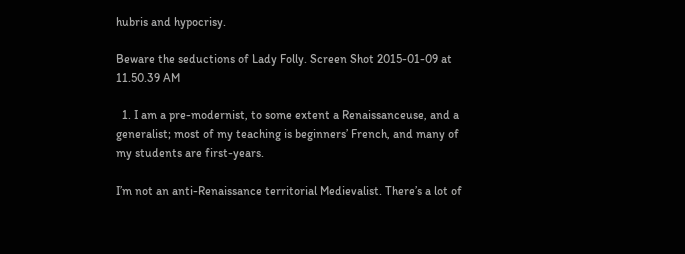hubris and hypocrisy.

Beware the seductions of Lady Folly. Screen Shot 2015-01-09 at 11.50.39 AM

  1. I am a pre-modernist, to some extent a Renaissanceuse, and a generalist; most of my teaching is beginners’ French, and many of my students are first-years.

I’m not an anti-Renaissance territorial Medievalist. There’s a lot of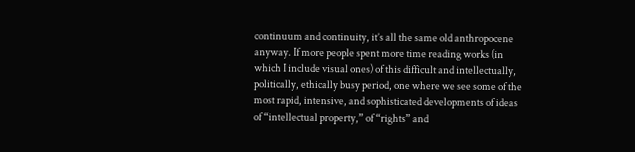continuum and continuity, it’s all the same old anthropocene anyway. If more people spent more time reading works (in which I include visual ones) of this difficult and intellectually, politically, ethically busy period, one where we see some of the most rapid, intensive, and sophisticated developments of ideas of “intellectual property,” of “rights” and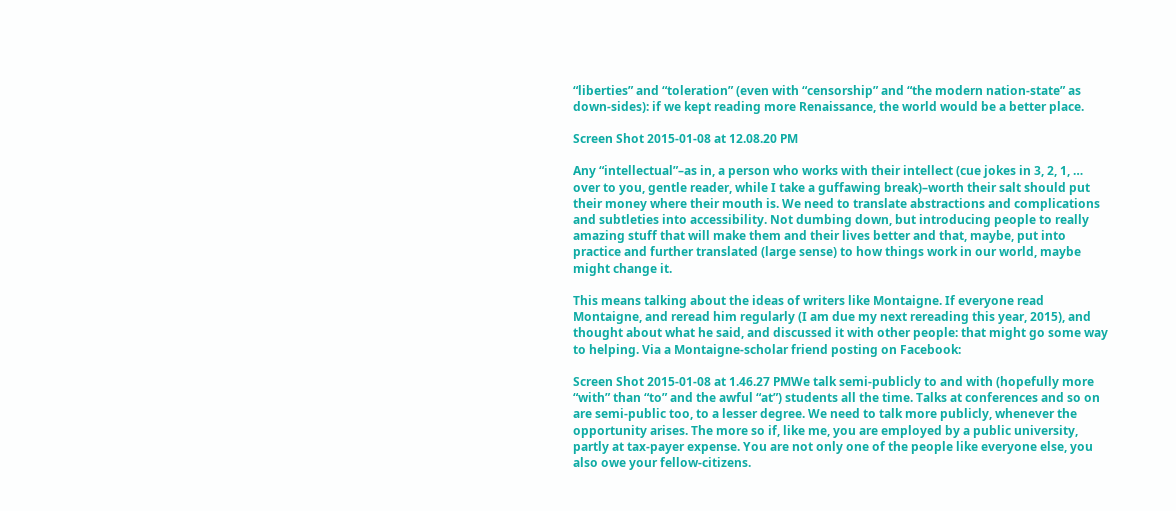“liberties” and “toleration” (even with “censorship” and “the modern nation-state” as down-sides): if we kept reading more Renaissance, the world would be a better place.

Screen Shot 2015-01-08 at 12.08.20 PM

Any “intellectual”–as in, a person who works with their intellect (cue jokes in 3, 2, 1, … over to you, gentle reader, while I take a guffawing break)–worth their salt should put their money where their mouth is. We need to translate abstractions and complications and subtleties into accessibility. Not dumbing down, but introducing people to really amazing stuff that will make them and their lives better and that, maybe, put into practice and further translated (large sense) to how things work in our world, maybe might change it.

This means talking about the ideas of writers like Montaigne. If everyone read Montaigne, and reread him regularly (I am due my next rereading this year, 2015), and thought about what he said, and discussed it with other people: that might go some way to helping. Via a Montaigne-scholar friend posting on Facebook:

Screen Shot 2015-01-08 at 1.46.27 PMWe talk semi-publicly to and with (hopefully more “with” than “to” and the awful “at”) students all the time. Talks at conferences and so on are semi-public too, to a lesser degree. We need to talk more publicly, whenever the opportunity arises. The more so if, like me, you are employed by a public university, partly at tax-payer expense. You are not only one of the people like everyone else, you also owe your fellow-citizens.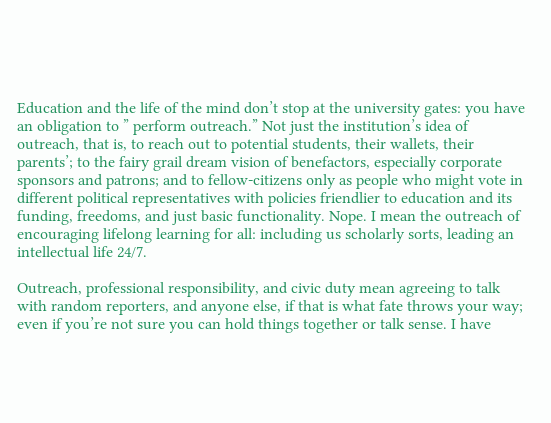Education and the life of the mind don’t stop at the university gates: you have an obligation to ” perform outreach.” Not just the institution’s idea of outreach, that is, to reach out to potential students, their wallets, their parents’; to the fairy grail dream vision of benefactors, especially corporate sponsors and patrons; and to fellow-citizens only as people who might vote in different political representatives with policies friendlier to education and its funding, freedoms, and just basic functionality. Nope. I mean the outreach of encouraging lifelong learning for all: including us scholarly sorts, leading an intellectual life 24/7.

Outreach, professional responsibility, and civic duty mean agreeing to talk with random reporters, and anyone else, if that is what fate throws your way; even if you’re not sure you can hold things together or talk sense. I have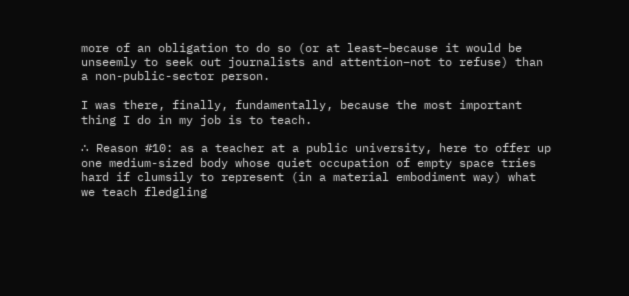more of an obligation to do so (or at least–because it would be unseemly to seek out journalists and attention–not to refuse) than a non-public-sector person.

I was there, finally, fundamentally, because the most important thing I do in my job is to teach.

∴ Reason #10: as a teacher at a public university, here to offer up one medium-sized body whose quiet occupation of empty space tries hard if clumsily to represent (in a material embodiment way) what we teach fledgling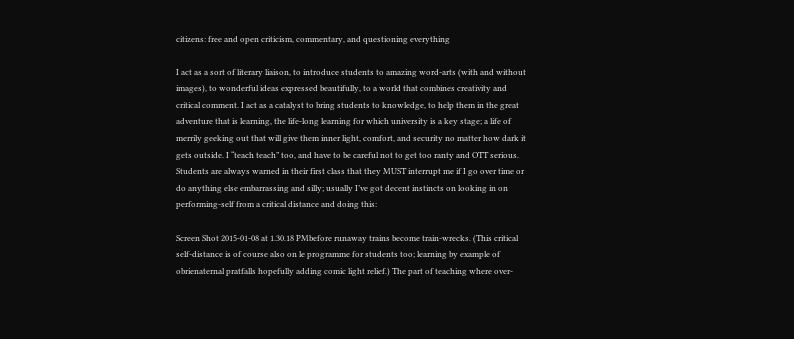citizens: free and open criticism, commentary, and questioning everything

I act as a sort of literary liaison, to introduce students to amazing word-arts (with and without images), to wonderful ideas expressed beautifully, to a world that combines creativity and critical comment. I act as a catalyst to bring students to knowledge, to help them in the great adventure that is learning, the life-long learning for which university is a key stage; a life of merrily geeking out that will give them inner light, comfort, and security no matter how dark it gets outside. I “teach teach” too, and have to be careful not to get too ranty and OTT serious. Students are always warned in their first class that they MUST interrupt me if I go over time or do anything else embarrassing and silly; usually I’ve got decent instincts on looking in on performing-self from a critical distance and doing this:

Screen Shot 2015-01-08 at 1.30.18 PMbefore runaway trains become train-wrecks. (This critical self-distance is of course also on le programme for students too; learning by example of obrienaternal pratfalls hopefully adding comic light relief.) The part of teaching where over-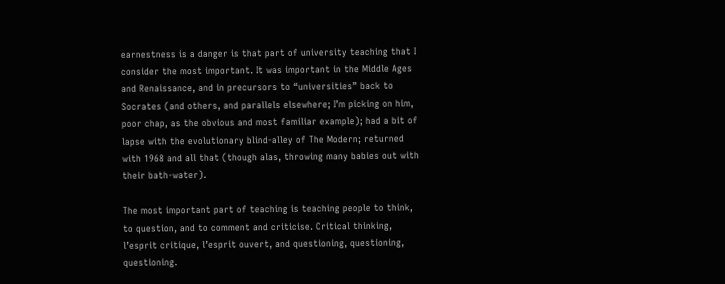earnestness is a danger is that part of university teaching that I consider the most important. It was important in the Middle Ages and Renaissance, and in precursors to “universities” back to Socrates (and others, and parallels elsewhere; I’m picking on him, poor chap, as the obvious and most familiar example); had a bit of lapse with the evolutionary blind-alley of The Modern; returned with 1968 and all that (though alas, throwing many babies out with their bath-water).

The most important part of teaching is teaching people to think, to question, and to comment and criticise. Critical thinking, l’esprit critique, l’esprit ouvert, and questioning, questioning, questioning.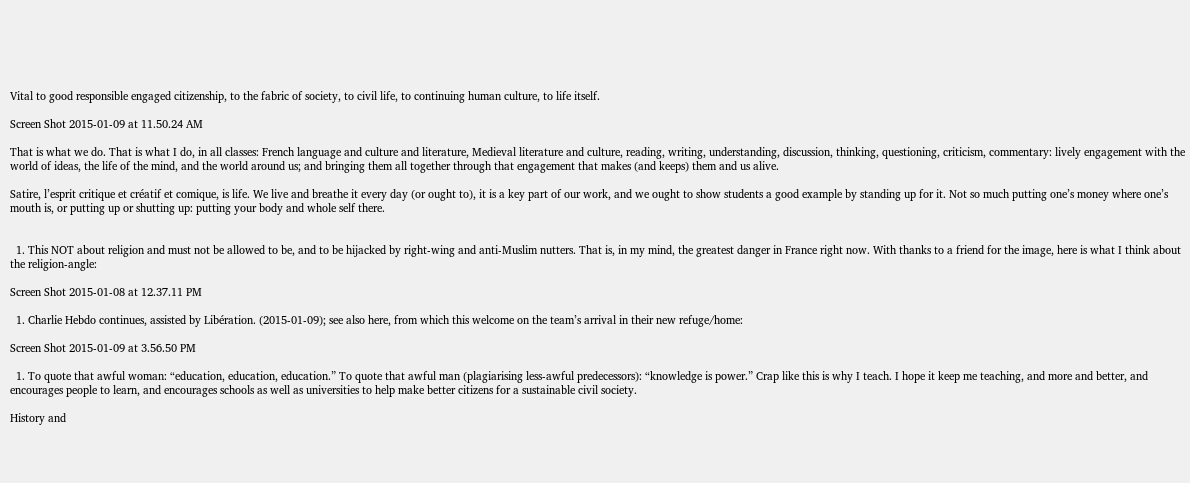Vital to good responsible engaged citizenship, to the fabric of society, to civil life, to continuing human culture, to life itself.

Screen Shot 2015-01-09 at 11.50.24 AM

That is what we do. That is what I do, in all classes: French language and culture and literature, Medieval literature and culture, reading, writing, understanding, discussion, thinking, questioning, criticism, commentary: lively engagement with the world of ideas, the life of the mind, and the world around us; and bringing them all together through that engagement that makes (and keeps) them and us alive.

Satire, l’esprit critique et créatif et comique, is life. We live and breathe it every day (or ought to), it is a key part of our work, and we ought to show students a good example by standing up for it. Not so much putting one’s money where one’s mouth is, or putting up or shutting up: putting your body and whole self there.


  1. This NOT about religion and must not be allowed to be, and to be hijacked by right-wing and anti-Muslim nutters. That is, in my mind, the greatest danger in France right now. With thanks to a friend for the image, here is what I think about the religion-angle:

Screen Shot 2015-01-08 at 12.37.11 PM

  1. Charlie Hebdo continues, assisted by Libération. (2015-01-09); see also here, from which this welcome on the team’s arrival in their new refuge/home:

Screen Shot 2015-01-09 at 3.56.50 PM

  1. To quote that awful woman: “education, education, education.” To quote that awful man (plagiarising less-awful predecessors): “knowledge is power.” Crap like this is why I teach. I hope it keep me teaching, and more and better, and encourages people to learn, and encourages schools as well as universities to help make better citizens for a sustainable civil society.

History and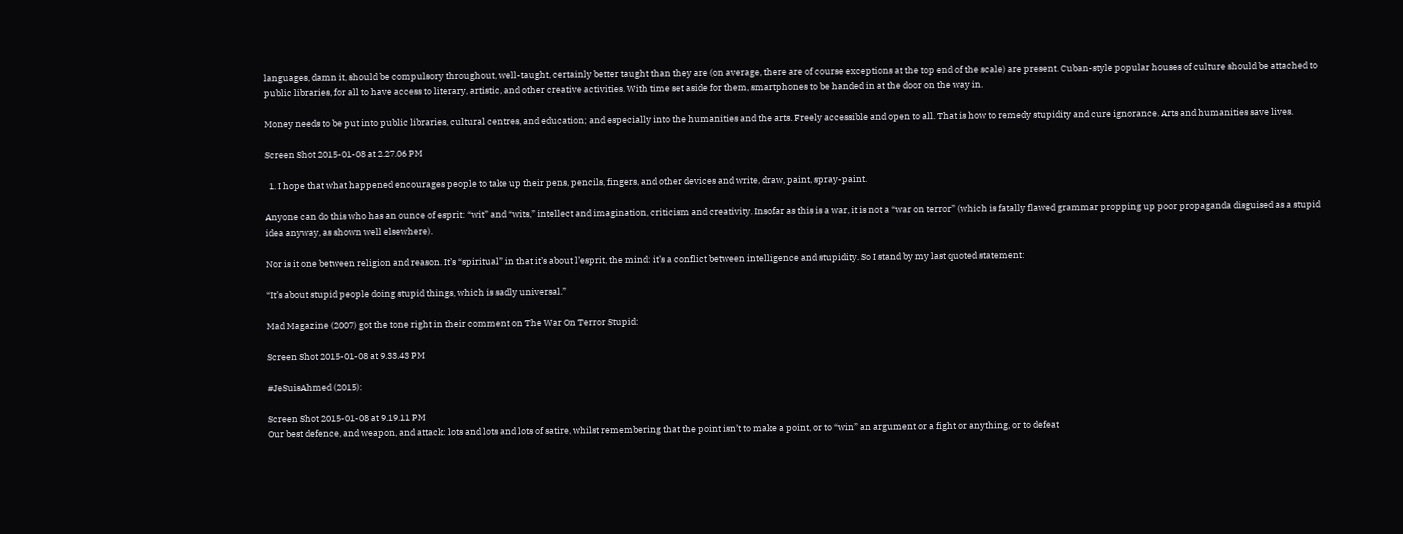languages, damn it, should be compulsory throughout, well-taught, certainly better taught than they are (on average, there are of course exceptions at the top end of the scale) are present. Cuban-style popular houses of culture should be attached to public libraries, for all to have access to literary, artistic, and other creative activities. With time set aside for them, smartphones to be handed in at the door on the way in.

Money needs to be put into public libraries, cultural centres, and education; and especially into the humanities and the arts. Freely accessible and open to all. That is how to remedy stupidity and cure ignorance. Arts and humanities save lives.

Screen Shot 2015-01-08 at 2.27.06 PM

  1. I hope that what happened encourages people to take up their pens, pencils, fingers, and other devices and write, draw, paint, spray-paint.

Anyone can do this who has an ounce of esprit: “wit” and “wits,” intellect and imagination, criticism and creativity. Insofar as this is a war, it is not a “war on terror” (which is fatally flawed grammar propping up poor propaganda disguised as a stupid idea anyway, as shown well elsewhere).

Nor is it one between religion and reason. It’s “spiritual” in that it’s about l’esprit, the mind: it’s a conflict between intelligence and stupidity. So I stand by my last quoted statement:

“It’s about stupid people doing stupid things, which is sadly universal.”

Mad Magazine (2007) got the tone right in their comment on The War On Terror Stupid:

Screen Shot 2015-01-08 at 9.33.43 PM

#JeSuisAhmed (2015):

Screen Shot 2015-01-08 at 9.19.11 PM
Our best defence, and weapon, and attack: lots and lots and lots of satire, whilst remembering that the point isn’t to make a point, or to “win” an argument or a fight or anything, or to defeat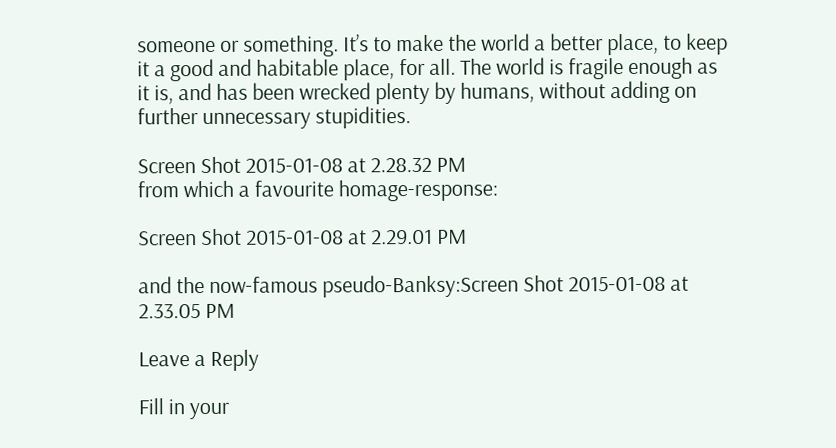someone or something. It’s to make the world a better place, to keep it a good and habitable place, for all. The world is fragile enough as it is, and has been wrecked plenty by humans, without adding on further unnecessary stupidities.

Screen Shot 2015-01-08 at 2.28.32 PM
from which a favourite homage-response:

Screen Shot 2015-01-08 at 2.29.01 PM

and the now-famous pseudo-Banksy:Screen Shot 2015-01-08 at 2.33.05 PM

Leave a Reply

Fill in your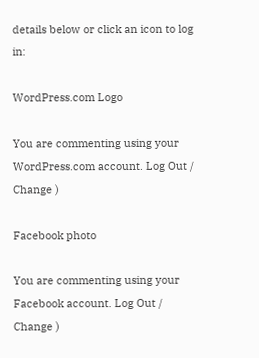details below or click an icon to log in:

WordPress.com Logo

You are commenting using your WordPress.com account. Log Out /  Change )

Facebook photo

You are commenting using your Facebook account. Log Out /  Change )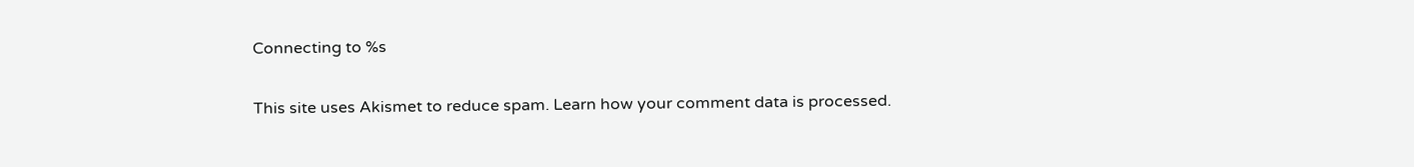Connecting to %s

This site uses Akismet to reduce spam. Learn how your comment data is processed.